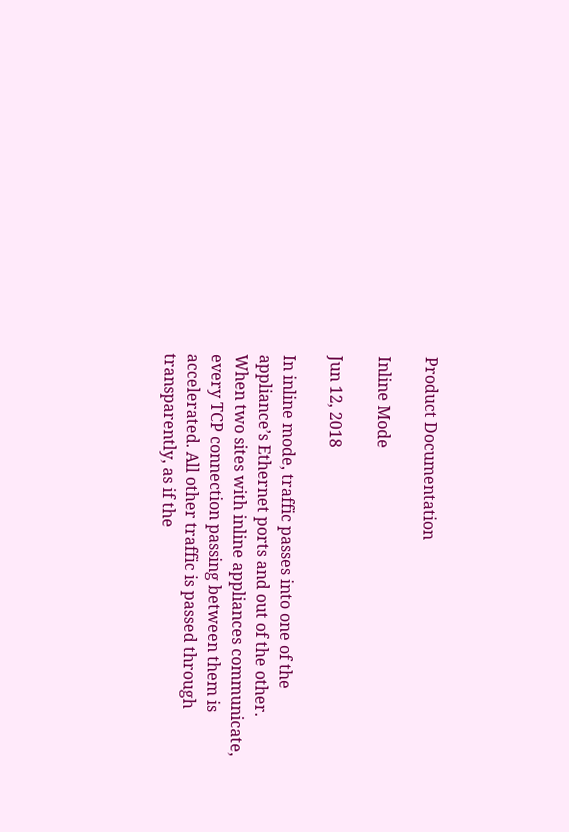Product Documentation

Inline Mode

Jun 12, 2018

In inline mode, traffic passes into one of the appliance’s Ethernet ports and out of the other. When two sites with inline appliances communicate, every TCP connection passing between them is accelerated. All other traffic is passed through transparently, as if the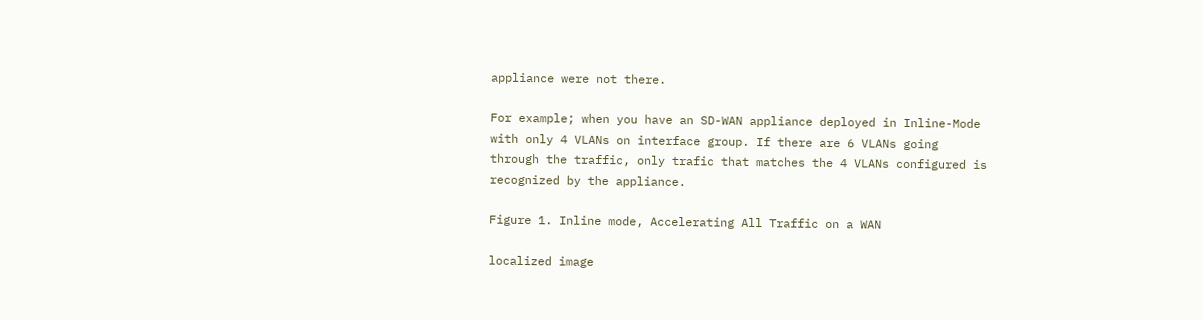appliance were not there.

For example; when you have an SD-WAN appliance deployed in Inline-Mode with only 4 VLANs on interface group. If there are 6 VLANs going through the traffic, only trafic that matches the 4 VLANs configured is recognized by the appliance.

Figure 1. Inline mode, Accelerating All Traffic on a WAN

localized image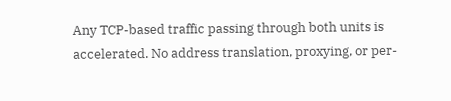Any TCP-based traffic passing through both units is accelerated. No address translation, proxying, or per-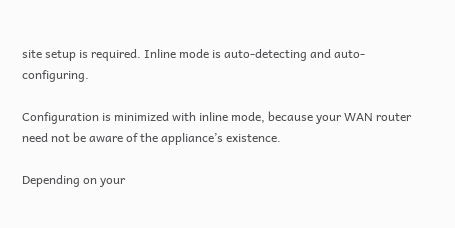site setup is required. Inline mode is auto-detecting and auto-configuring.

Configuration is minimized with inline mode, because your WAN router need not be aware of the appliance’s existence.

Depending on your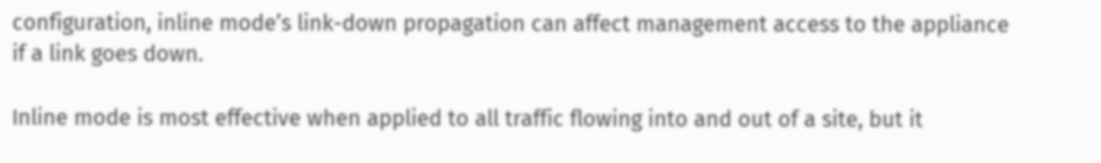configuration, inline mode’s link-down propagation can affect management access to the appliance if a link goes down.

Inline mode is most effective when applied to all traffic flowing into and out of a site, but it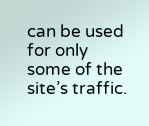can be used for only some of the site’s traffic.